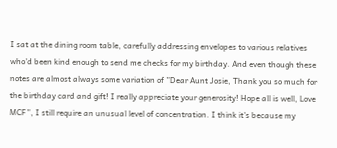I sat at the dining room table, carefully addressing envelopes to various relatives who'd been kind enough to send me checks for my birthday. And even though these notes are almost always some variation of ”Dear Aunt Josie, Thank you so much for the birthday card and gift! I really appreciate your generosity! Hope all is well, Love MCF”, I still require an unusual level of concentration. I think it's because my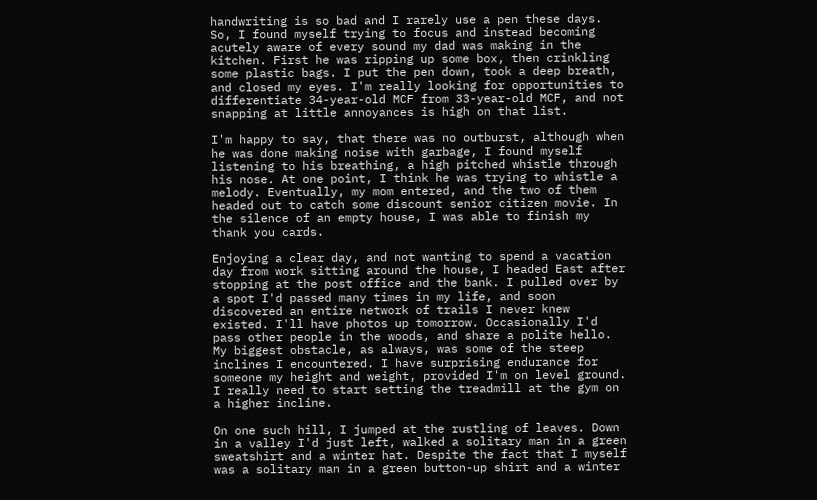handwriting is so bad and I rarely use a pen these days. So, I found myself trying to focus and instead becoming acutely aware of every sound my dad was making in the kitchen. First he was ripping up some box, then crinkling some plastic bags. I put the pen down, took a deep breath, and closed my eyes. I'm really looking for opportunities to differentiate 34-year-old MCF from 33-year-old MCF, and not snapping at little annoyances is high on that list.

I'm happy to say, that there was no outburst, although when he was done making noise with garbage, I found myself listening to his breathing, a high pitched whistle through his nose. At one point, I think he was trying to whistle a melody. Eventually, my mom entered, and the two of them headed out to catch some discount senior citizen movie. In the silence of an empty house, I was able to finish my thank you cards.

Enjoying a clear day, and not wanting to spend a vacation day from work sitting around the house, I headed East after stopping at the post office and the bank. I pulled over by a spot I'd passed many times in my life, and soon discovered an entire network of trails I never knew existed. I'll have photos up tomorrow. Occasionally I'd pass other people in the woods, and share a polite hello. My biggest obstacle, as always, was some of the steep inclines I encountered. I have surprising endurance for someone my height and weight, provided I'm on level ground. I really need to start setting the treadmill at the gym on a higher incline.

On one such hill, I jumped at the rustling of leaves. Down in a valley I'd just left, walked a solitary man in a green sweatshirt and a winter hat. Despite the fact that I myself was a solitary man in a green button-up shirt and a winter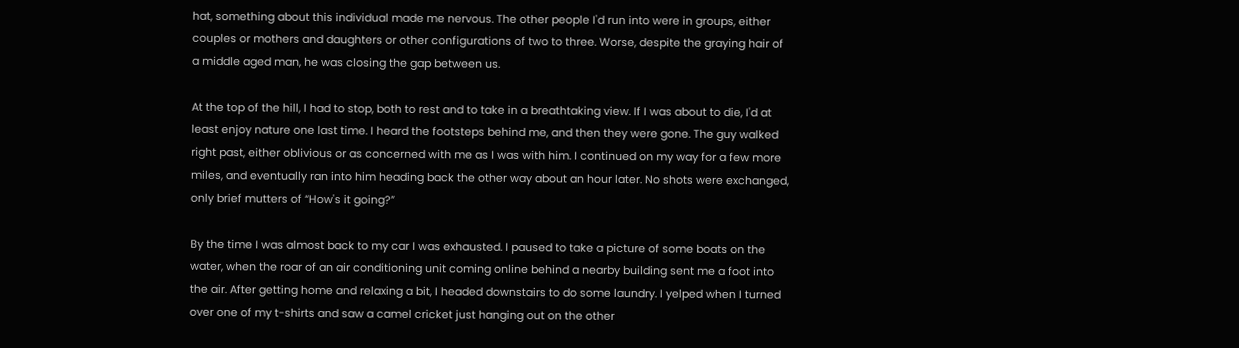hat, something about this individual made me nervous. The other people I'd run into were in groups, either couples or mothers and daughters or other configurations of two to three. Worse, despite the graying hair of a middle aged man, he was closing the gap between us.

At the top of the hill, I had to stop, both to rest and to take in a breathtaking view. If I was about to die, I'd at least enjoy nature one last time. I heard the footsteps behind me, and then they were gone. The guy walked right past, either oblivious or as concerned with me as I was with him. I continued on my way for a few more miles, and eventually ran into him heading back the other way about an hour later. No shots were exchanged, only brief mutters of “How's it going?”

By the time I was almost back to my car I was exhausted. I paused to take a picture of some boats on the water, when the roar of an air conditioning unit coming online behind a nearby building sent me a foot into the air. After getting home and relaxing a bit, I headed downstairs to do some laundry. I yelped when I turned over one of my t-shirts and saw a camel cricket just hanging out on the other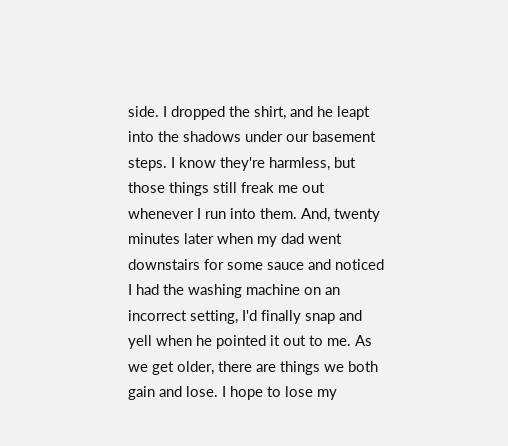side. I dropped the shirt, and he leapt into the shadows under our basement steps. I know they're harmless, but those things still freak me out whenever I run into them. And, twenty minutes later when my dad went downstairs for some sauce and noticed I had the washing machine on an incorrect setting, I'd finally snap and yell when he pointed it out to me. As we get older, there are things we both gain and lose. I hope to lose my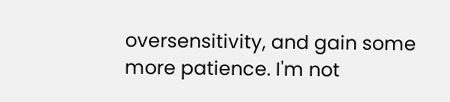oversensitivity, and gain some more patience. I'm not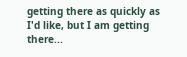getting there as quickly as I'd like, but I am getting there...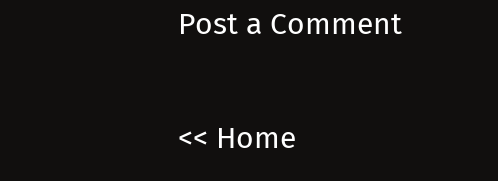Post a Comment

<< Home